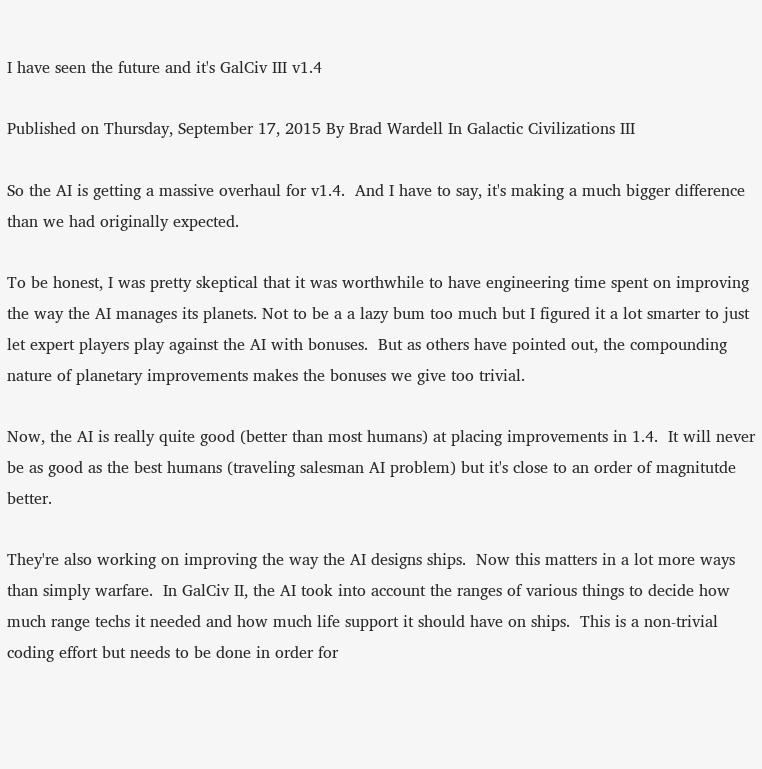I have seen the future and it's GalCiv III v1.4

Published on Thursday, September 17, 2015 By Brad Wardell In Galactic Civilizations III

So the AI is getting a massive overhaul for v1.4.  And I have to say, it's making a much bigger difference than we had originally expected.

To be honest, I was pretty skeptical that it was worthwhile to have engineering time spent on improving the way the AI manages its planets. Not to be a a lazy bum too much but I figured it a lot smarter to just let expert players play against the AI with bonuses.  But as others have pointed out, the compounding nature of planetary improvements makes the bonuses we give too trivial.

Now, the AI is really quite good (better than most humans) at placing improvements in 1.4.  It will never be as good as the best humans (traveling salesman AI problem) but it's close to an order of magnitutde better.

They're also working on improving the way the AI designs ships.  Now this matters in a lot more ways than simply warfare.  In GalCiv II, the AI took into account the ranges of various things to decide how much range techs it needed and how much life support it should have on ships.  This is a non-trivial coding effort but needs to be done in order for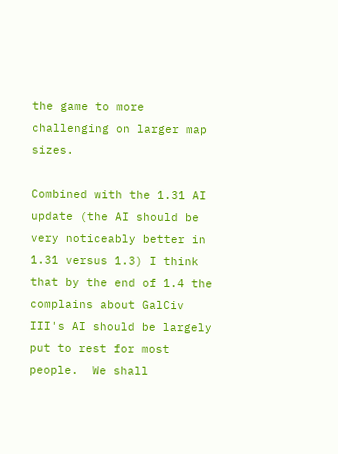the game to more challenging on larger map sizes.

Combined with the 1.31 AI update (the AI should be very noticeably better in 1.31 versus 1.3) I think that by the end of 1.4 the complains about GalCiv III's AI should be largely put to rest for most people.  We shall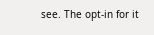see. The opt-in for it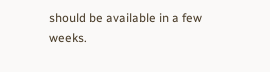should be available in a few weeks.